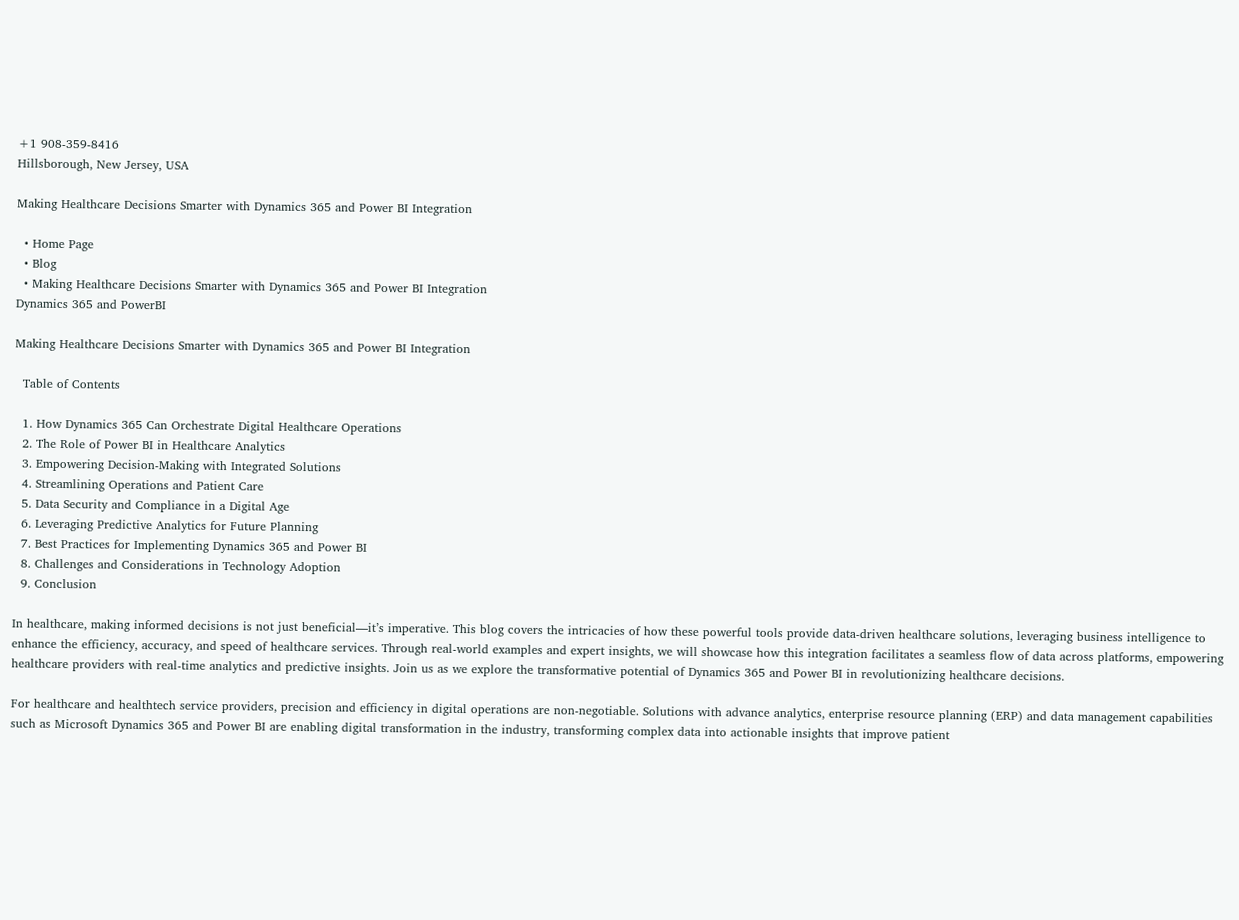+1 908-359-8416
Hillsborough, New Jersey, USA

Making Healthcare Decisions Smarter with Dynamics 365 and Power BI Integration

  • Home Page
  • Blog
  • Making Healthcare Decisions Smarter with Dynamics 365 and Power BI Integration
Dynamics 365 and PowerBI

Making Healthcare Decisions Smarter with Dynamics 365 and Power BI Integration

  Table of Contents

  1. How Dynamics 365 Can Orchestrate Digital Healthcare Operations
  2. The Role of Power BI in Healthcare Analytics
  3. Empowering Decision-Making with Integrated Solutions
  4. Streamlining Operations and Patient Care
  5. Data Security and Compliance in a Digital Age
  6. Leveraging Predictive Analytics for Future Planning
  7. Best Practices for Implementing Dynamics 365 and Power BI
  8. Challenges and Considerations in Technology Adoption
  9. Conclusion

In healthcare, making informed decisions is not just beneficial—it’s imperative. This blog covers the intricacies of how these powerful tools provide data-driven healthcare solutions, leveraging business intelligence to enhance the efficiency, accuracy, and speed of healthcare services. Through real-world examples and expert insights, we will showcase how this integration facilitates a seamless flow of data across platforms, empowering healthcare providers with real-time analytics and predictive insights. Join us as we explore the transformative potential of Dynamics 365 and Power BI in revolutionizing healthcare decisions.

For healthcare and healthtech service providers, precision and efficiency in digital operations are non-negotiable. Solutions with advance analytics, enterprise resource planning (ERP) and data management capabilities such as Microsoft Dynamics 365 and Power BI are enabling digital transformation in the industry, transforming complex data into actionable insights that improve patient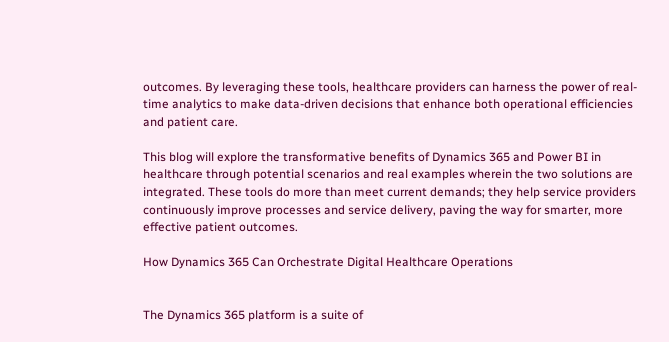outcomes. By leveraging these tools, healthcare providers can harness the power of real-time analytics to make data-driven decisions that enhance both operational efficiencies and patient care.

This blog will explore the transformative benefits of Dynamics 365 and Power BI in healthcare through potential scenarios and real examples wherein the two solutions are integrated. These tools do more than meet current demands; they help service providers continuously improve processes and service delivery, paving the way for smarter, more effective patient outcomes.

How Dynamics 365 Can Orchestrate Digital Healthcare Operations


The Dynamics 365 platform is a suite of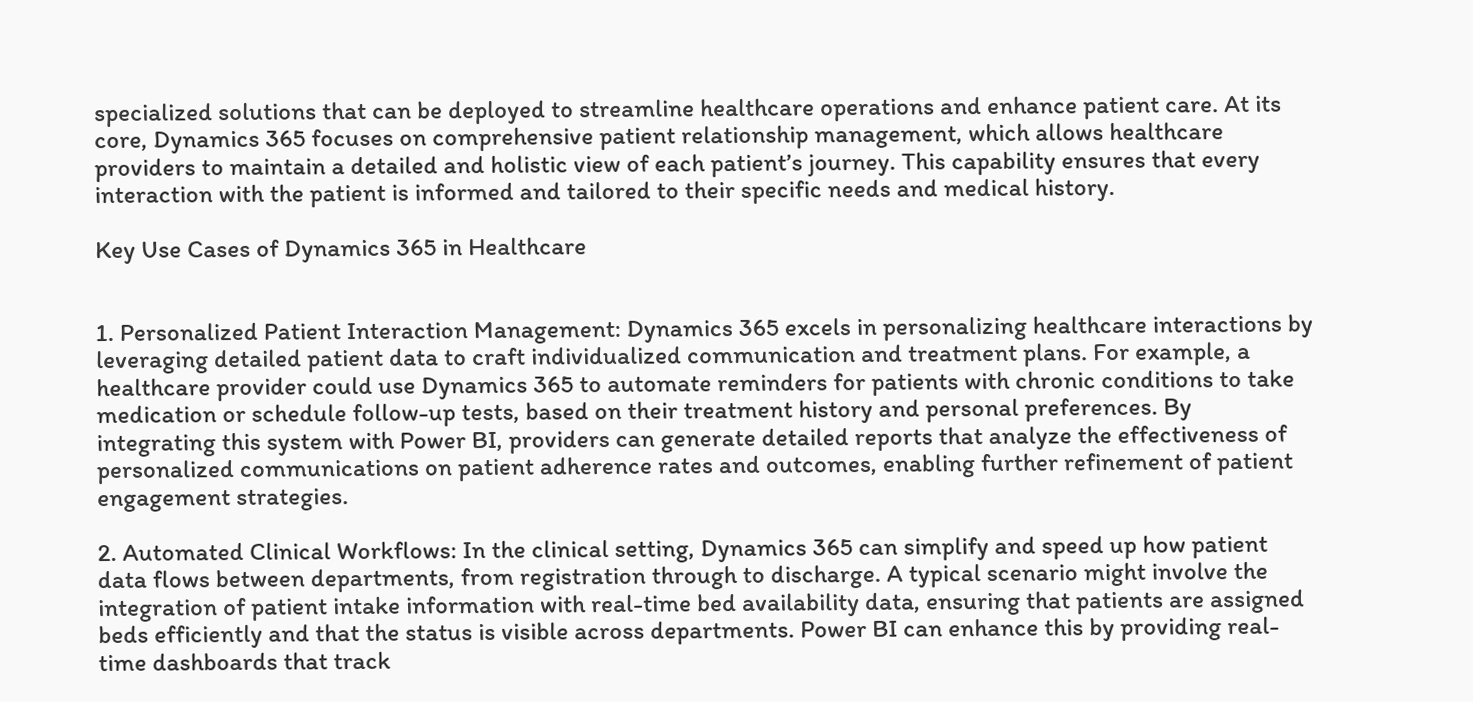specialized solutions that can be deployed to streamline healthcare operations and enhance patient care. At its core, Dynamics 365 focuses on comprehensive patient relationship management, which allows healthcare providers to maintain a detailed and holistic view of each patient’s journey. This capability ensures that every interaction with the patient is informed and tailored to their specific needs and medical history.

Key Use Cases of Dynamics 365 in Healthcare


1. Personalized Patient Interaction Management: Dynamics 365 excels in personalizing healthcare interactions by leveraging detailed patient data to craft individualized communication and treatment plans. For example, a healthcare provider could use Dynamics 365 to automate reminders for patients with chronic conditions to take medication or schedule follow-up tests, based on their treatment history and personal preferences. By integrating this system with Power BI, providers can generate detailed reports that analyze the effectiveness of personalized communications on patient adherence rates and outcomes, enabling further refinement of patient engagement strategies.

2. Automated Clinical Workflows: In the clinical setting, Dynamics 365 can simplify and speed up how patient data flows between departments, from registration through to discharge. A typical scenario might involve the integration of patient intake information with real-time bed availability data, ensuring that patients are assigned beds efficiently and that the status is visible across departments. Power BI can enhance this by providing real-time dashboards that track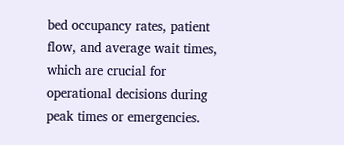bed occupancy rates, patient flow, and average wait times, which are crucial for operational decisions during peak times or emergencies.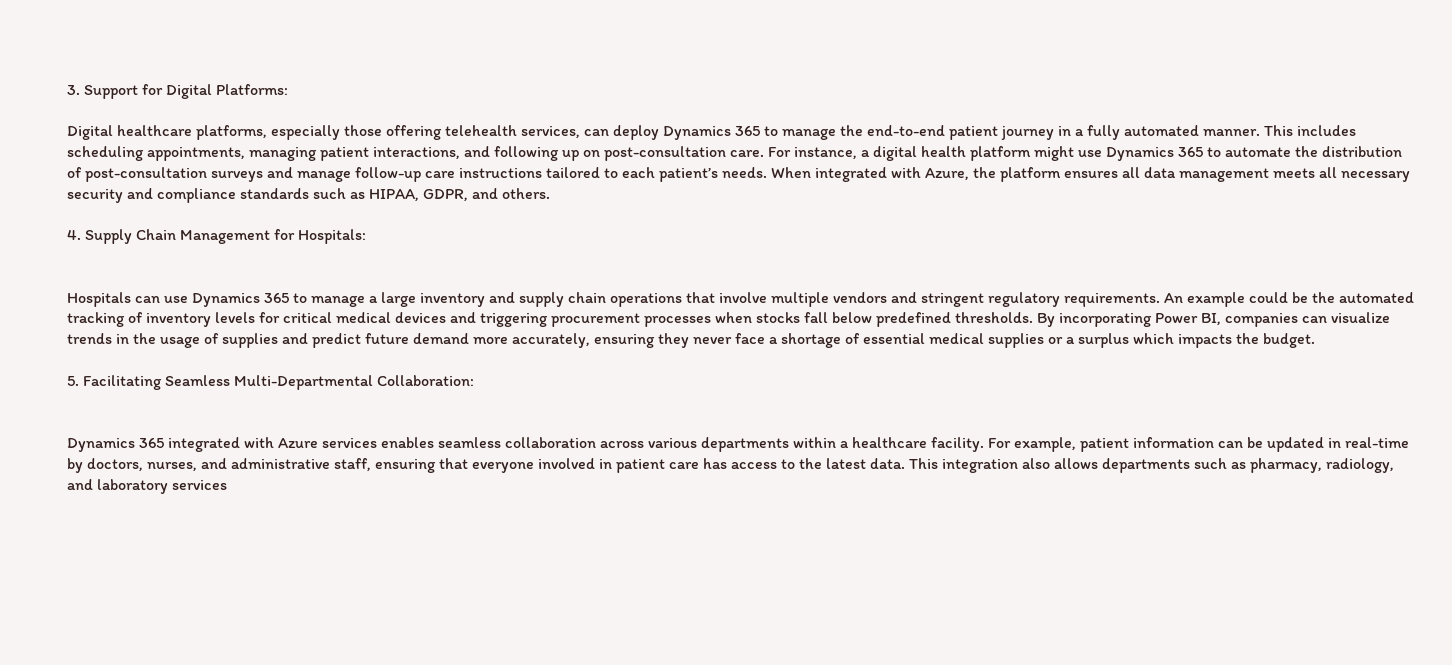3. Support for Digital Platforms:

Digital healthcare platforms, especially those offering telehealth services, can deploy Dynamics 365 to manage the end-to-end patient journey in a fully automated manner. This includes scheduling appointments, managing patient interactions, and following up on post-consultation care. For instance, a digital health platform might use Dynamics 365 to automate the distribution of post-consultation surveys and manage follow-up care instructions tailored to each patient’s needs. When integrated with Azure, the platform ensures all data management meets all necessary security and compliance standards such as HIPAA, GDPR, and others.

4. Supply Chain Management for Hospitals:


Hospitals can use Dynamics 365 to manage a large inventory and supply chain operations that involve multiple vendors and stringent regulatory requirements. An example could be the automated tracking of inventory levels for critical medical devices and triggering procurement processes when stocks fall below predefined thresholds. By incorporating Power BI, companies can visualize trends in the usage of supplies and predict future demand more accurately, ensuring they never face a shortage of essential medical supplies or a surplus which impacts the budget.

5. Facilitating Seamless Multi-Departmental Collaboration:


Dynamics 365 integrated with Azure services enables seamless collaboration across various departments within a healthcare facility. For example, patient information can be updated in real-time by doctors, nurses, and administrative staff, ensuring that everyone involved in patient care has access to the latest data. This integration also allows departments such as pharmacy, radiology, and laboratory services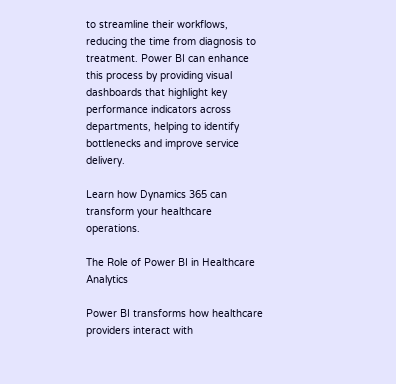to streamline their workflows, reducing the time from diagnosis to treatment. Power BI can enhance this process by providing visual dashboards that highlight key performance indicators across departments, helping to identify bottlenecks and improve service delivery.

Learn how Dynamics 365 can transform your healthcare operations.

The Role of Power BI in Healthcare Analytics

Power BI transforms how healthcare providers interact with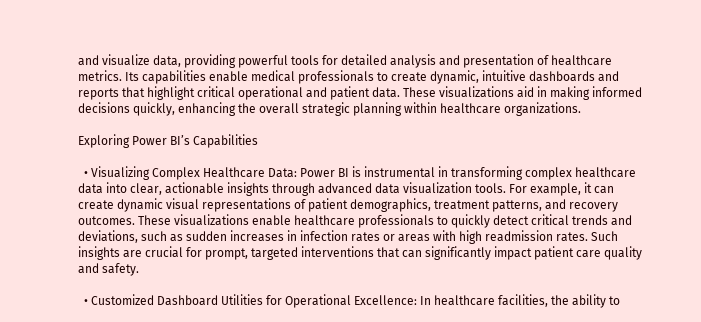and visualize data, providing powerful tools for detailed analysis and presentation of healthcare metrics. Its capabilities enable medical professionals to create dynamic, intuitive dashboards and reports that highlight critical operational and patient data. These visualizations aid in making informed decisions quickly, enhancing the overall strategic planning within healthcare organizations.

Exploring Power BI’s Capabilities

  • Visualizing Complex Healthcare Data: Power BI is instrumental in transforming complex healthcare data into clear, actionable insights through advanced data visualization tools. For example, it can create dynamic visual representations of patient demographics, treatment patterns, and recovery outcomes. These visualizations enable healthcare professionals to quickly detect critical trends and deviations, such as sudden increases in infection rates or areas with high readmission rates. Such insights are crucial for prompt, targeted interventions that can significantly impact patient care quality and safety.

  • Customized Dashboard Utilities for Operational Excellence: In healthcare facilities, the ability to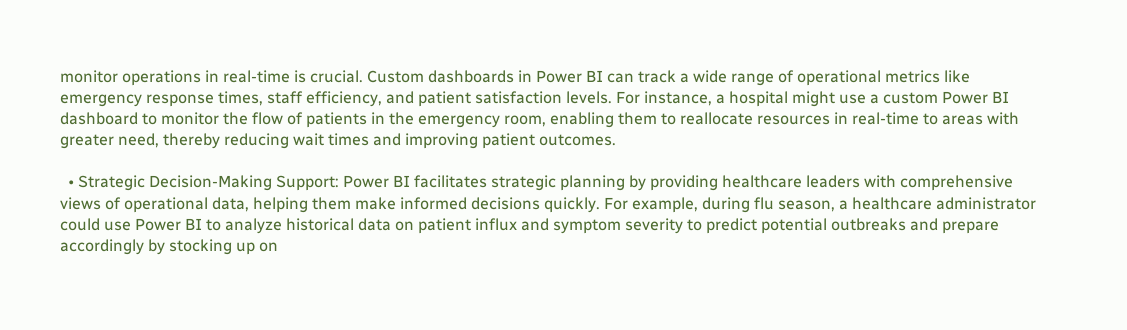monitor operations in real-time is crucial. Custom dashboards in Power BI can track a wide range of operational metrics like emergency response times, staff efficiency, and patient satisfaction levels. For instance, a hospital might use a custom Power BI dashboard to monitor the flow of patients in the emergency room, enabling them to reallocate resources in real-time to areas with greater need, thereby reducing wait times and improving patient outcomes.

  • Strategic Decision-Making Support: Power BI facilitates strategic planning by providing healthcare leaders with comprehensive views of operational data, helping them make informed decisions quickly. For example, during flu season, a healthcare administrator could use Power BI to analyze historical data on patient influx and symptom severity to predict potential outbreaks and prepare accordingly by stocking up on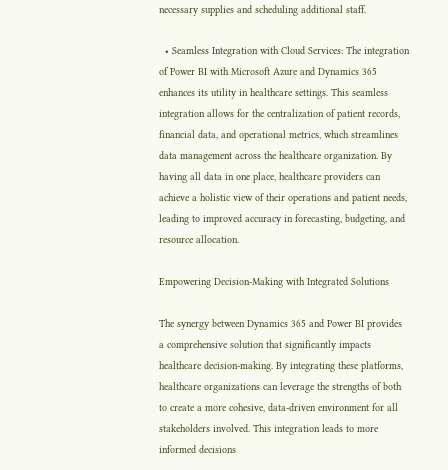necessary supplies and scheduling additional staff.

  • Seamless Integration with Cloud Services: The integration of Power BI with Microsoft Azure and Dynamics 365 enhances its utility in healthcare settings. This seamless integration allows for the centralization of patient records, financial data, and operational metrics, which streamlines data management across the healthcare organization. By having all data in one place, healthcare providers can achieve a holistic view of their operations and patient needs, leading to improved accuracy in forecasting, budgeting, and resource allocation.

Empowering Decision-Making with Integrated Solutions

The synergy between Dynamics 365 and Power BI provides a comprehensive solution that significantly impacts healthcare decision-making. By integrating these platforms, healthcare organizations can leverage the strengths of both to create a more cohesive, data-driven environment for all stakeholders involved. This integration leads to more informed decisions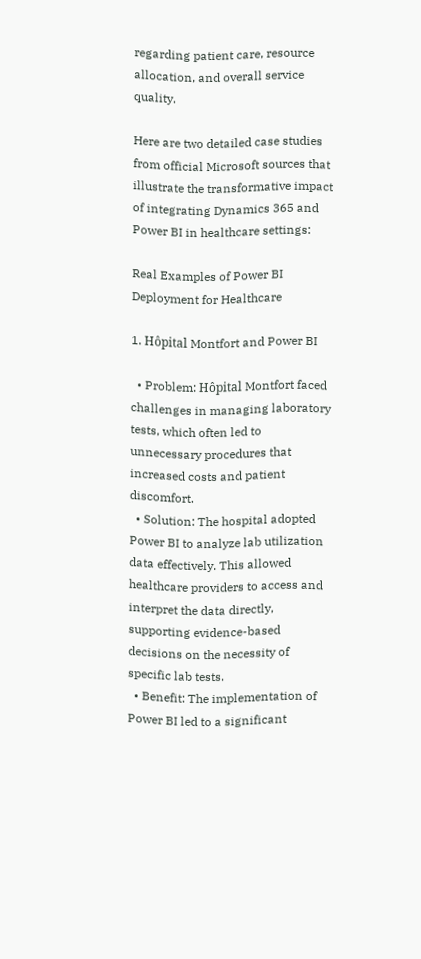regarding patient care, resource allocation, and overall service quality.

Here are two detailed case studies from official Microsoft sources that illustrate the transformative impact of integrating Dynamics 365 and Power BI in healthcare settings:

Real Examples of Power BI Deployment for Healthcare

1. Hôpital Montfort and Power BI

  • Problem: Hôpital Montfort faced challenges in managing laboratory tests, which often led to unnecessary procedures that increased costs and patient discomfort.
  • Solution: The hospital adopted Power BI to analyze lab utilization data effectively. This allowed healthcare providers to access and interpret the data directly, supporting evidence-based decisions on the necessity of specific lab tests.
  • Benefit: The implementation of Power BI led to a significant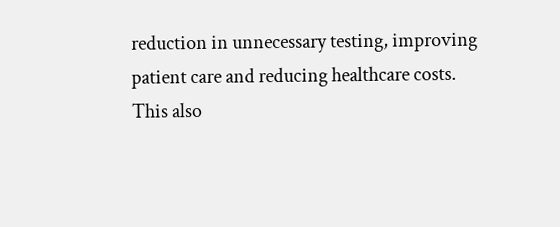reduction in unnecessary testing, improving patient care and reducing healthcare costs. This also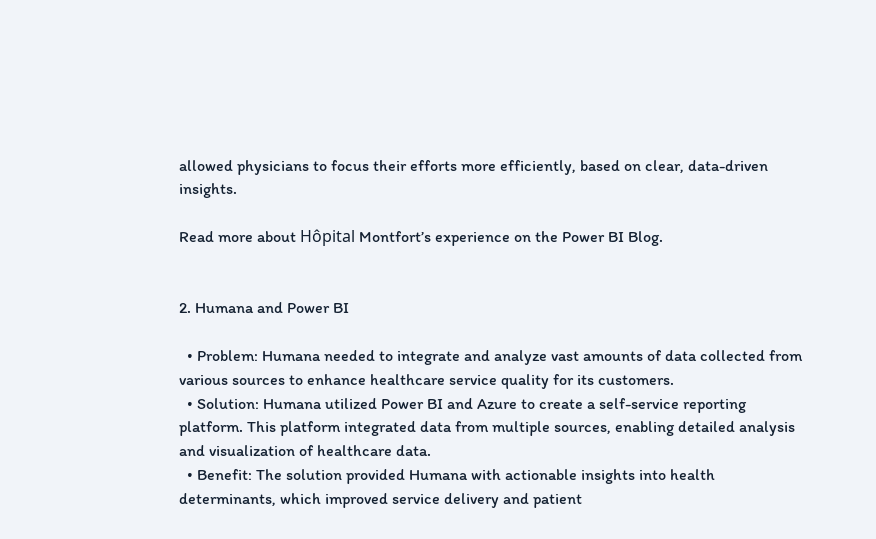allowed physicians to focus their efforts more efficiently, based on clear, data-driven insights.

Read more about Hôpital Montfort’s experience on the Power BI Blog.


2. Humana and Power BI

  • Problem: Humana needed to integrate and analyze vast amounts of data collected from various sources to enhance healthcare service quality for its customers.
  • Solution: Humana utilized Power BI and Azure to create a self-service reporting platform. This platform integrated data from multiple sources, enabling detailed analysis and visualization of healthcare data.
  • Benefit: The solution provided Humana with actionable insights into health determinants, which improved service delivery and patient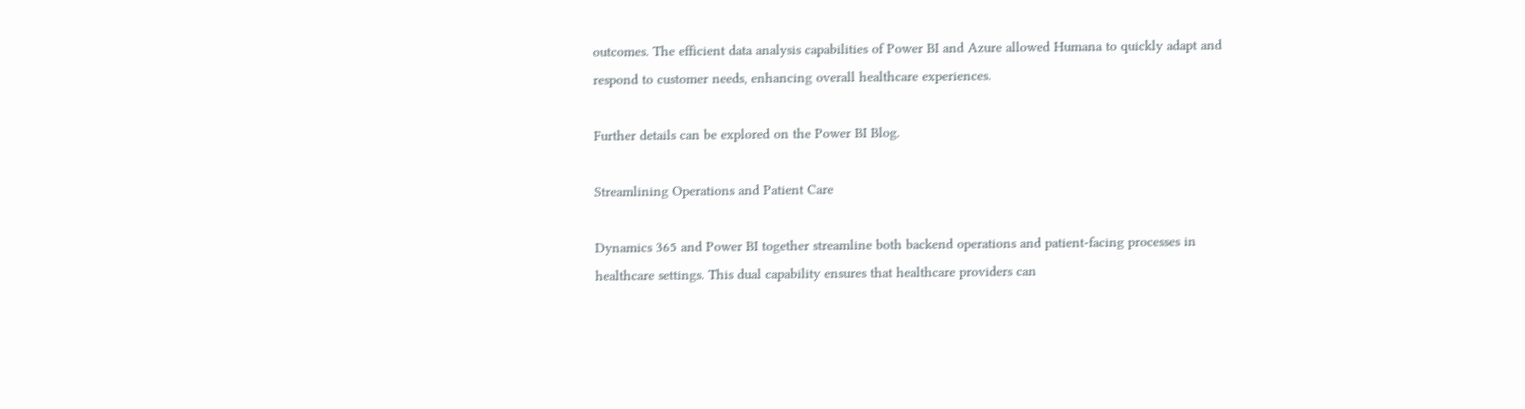outcomes. The efficient data analysis capabilities of Power BI and Azure allowed Humana to quickly adapt and respond to customer needs, enhancing overall healthcare experiences.

Further details can be explored on the Power BI Blog.

Streamlining Operations and Patient Care

Dynamics 365 and Power BI together streamline both backend operations and patient-facing processes in healthcare settings. This dual capability ensures that healthcare providers can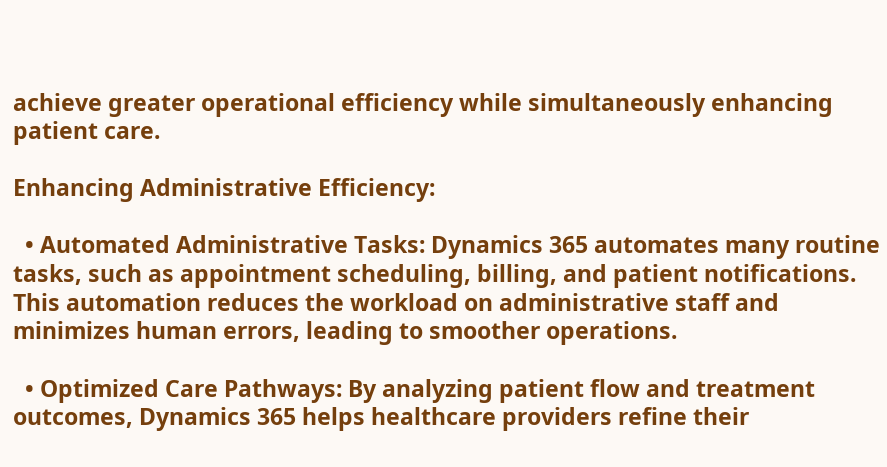achieve greater operational efficiency while simultaneously enhancing patient care.

Enhancing Administrative Efficiency:

  • Automated Administrative Tasks: Dynamics 365 automates many routine tasks, such as appointment scheduling, billing, and patient notifications. This automation reduces the workload on administrative staff and minimizes human errors, leading to smoother operations.

  • Optimized Care Pathways: By analyzing patient flow and treatment outcomes, Dynamics 365 helps healthcare providers refine their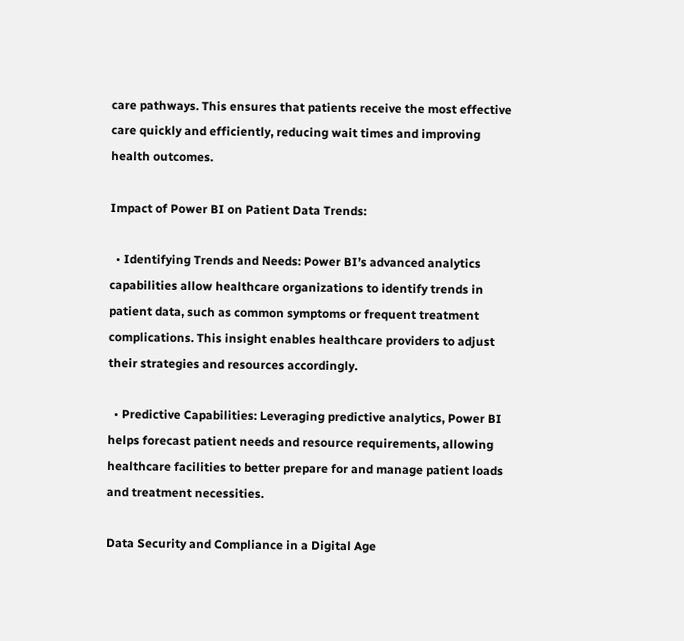care pathways. This ensures that patients receive the most effective care quickly and efficiently, reducing wait times and improving health outcomes.

Impact of Power BI on Patient Data Trends:

  • Identifying Trends and Needs: Power BI’s advanced analytics capabilities allow healthcare organizations to identify trends in patient data, such as common symptoms or frequent treatment complications. This insight enables healthcare providers to adjust their strategies and resources accordingly.

  • Predictive Capabilities: Leveraging predictive analytics, Power BI helps forecast patient needs and resource requirements, allowing healthcare facilities to better prepare for and manage patient loads and treatment necessities.

Data Security and Compliance in a Digital Age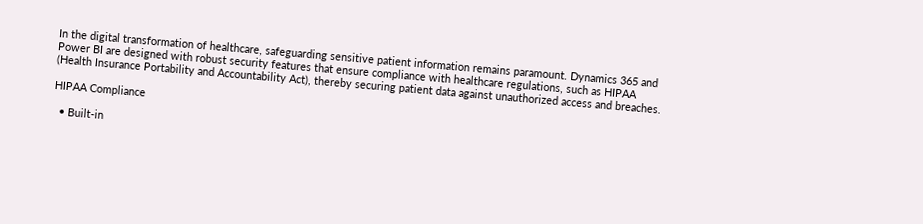In the digital transformation of healthcare, safeguarding sensitive patient information remains paramount. Dynamics 365 and Power BI are designed with robust security features that ensure compliance with healthcare regulations, such as HIPAA (Health Insurance Portability and Accountability Act), thereby securing patient data against unauthorized access and breaches.

HIPAA Compliance

  • Built-in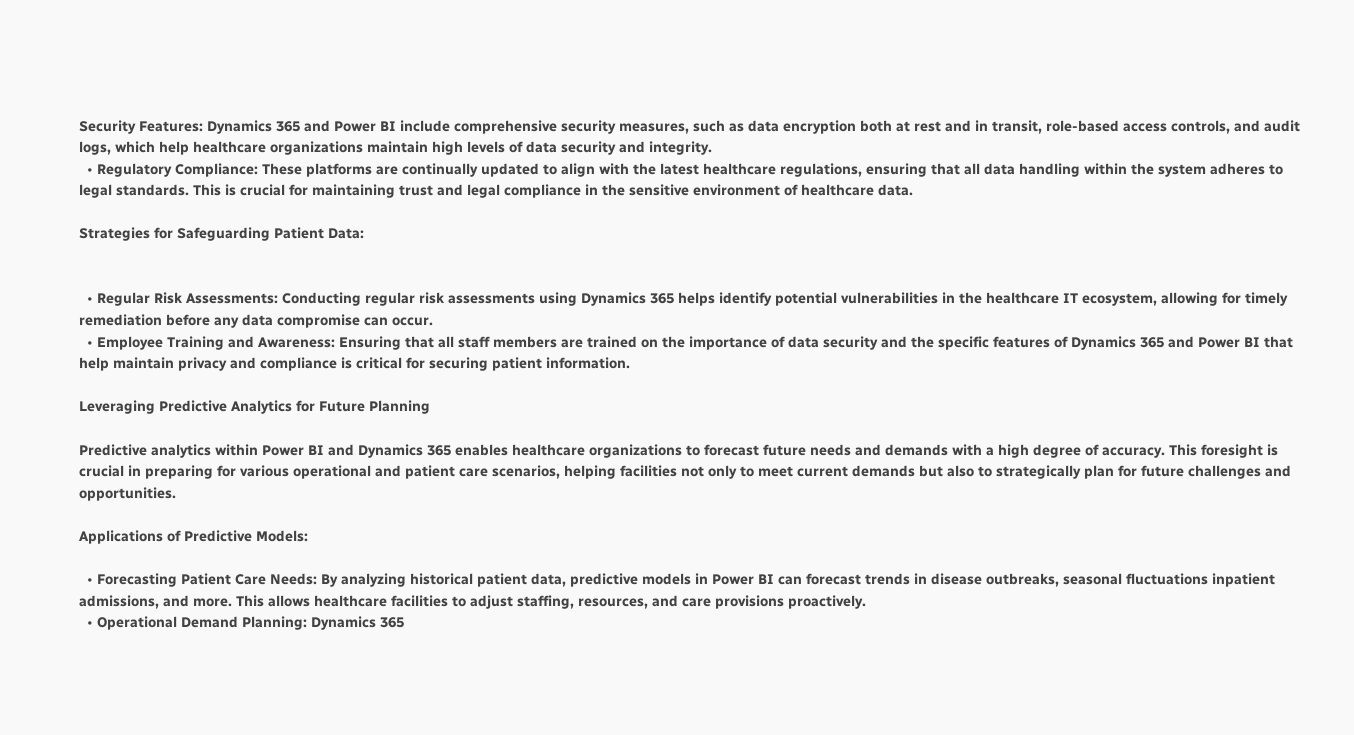Security Features: Dynamics 365 and Power BI include comprehensive security measures, such as data encryption both at rest and in transit, role-based access controls, and audit logs, which help healthcare organizations maintain high levels of data security and integrity.
  • Regulatory Compliance: These platforms are continually updated to align with the latest healthcare regulations, ensuring that all data handling within the system adheres to legal standards. This is crucial for maintaining trust and legal compliance in the sensitive environment of healthcare data.

Strategies for Safeguarding Patient Data:


  • Regular Risk Assessments: Conducting regular risk assessments using Dynamics 365 helps identify potential vulnerabilities in the healthcare IT ecosystem, allowing for timely remediation before any data compromise can occur.
  • Employee Training and Awareness: Ensuring that all staff members are trained on the importance of data security and the specific features of Dynamics 365 and Power BI that help maintain privacy and compliance is critical for securing patient information.

Leveraging Predictive Analytics for Future Planning

Predictive analytics within Power BI and Dynamics 365 enables healthcare organizations to forecast future needs and demands with a high degree of accuracy. This foresight is crucial in preparing for various operational and patient care scenarios, helping facilities not only to meet current demands but also to strategically plan for future challenges and opportunities.

Applications of Predictive Models:

  • Forecasting Patient Care Needs: By analyzing historical patient data, predictive models in Power BI can forecast trends in disease outbreaks, seasonal fluctuations inpatient admissions, and more. This allows healthcare facilities to adjust staffing, resources, and care provisions proactively.
  • Operational Demand Planning: Dynamics 365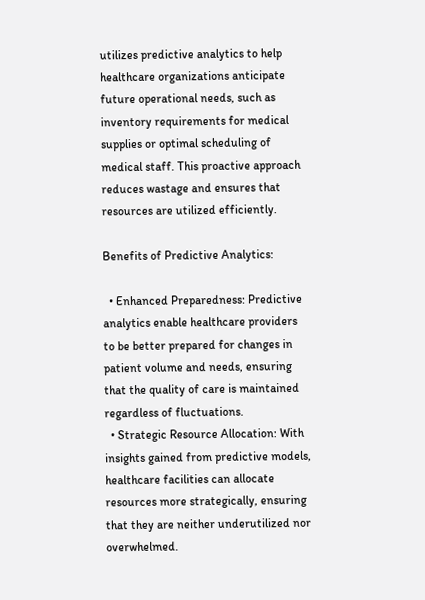utilizes predictive analytics to help healthcare organizations anticipate future operational needs, such as inventory requirements for medical supplies or optimal scheduling of medical staff. This proactive approach reduces wastage and ensures that resources are utilized efficiently.

Benefits of Predictive Analytics:

  • Enhanced Preparedness: Predictive analytics enable healthcare providers to be better prepared for changes in patient volume and needs, ensuring that the quality of care is maintained regardless of fluctuations.
  • Strategic Resource Allocation: With insights gained from predictive models, healthcare facilities can allocate resources more strategically, ensuring that they are neither underutilized nor overwhelmed.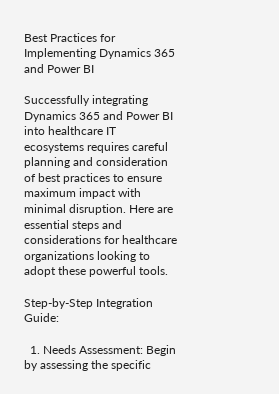Best Practices for Implementing Dynamics 365 and Power BI

Successfully integrating Dynamics 365 and Power BI into healthcare IT ecosystems requires careful planning and consideration of best practices to ensure maximum impact with minimal disruption. Here are essential steps and considerations for healthcare organizations looking to adopt these powerful tools.

Step-by-Step Integration Guide:

  1. Needs Assessment: Begin by assessing the specific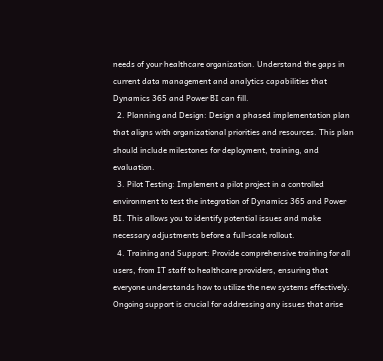needs of your healthcare organization. Understand the gaps in current data management and analytics capabilities that Dynamics 365 and Power BI can fill.
  2. Planning and Design: Design a phased implementation plan that aligns with organizational priorities and resources. This plan should include milestones for deployment, training, and evaluation.
  3. Pilot Testing: Implement a pilot project in a controlled environment to test the integration of Dynamics 365 and Power BI. This allows you to identify potential issues and make necessary adjustments before a full-scale rollout.
  4. Training and Support: Provide comprehensive training for all users, from IT staff to healthcare providers, ensuring that everyone understands how to utilize the new systems effectively. Ongoing support is crucial for addressing any issues that arise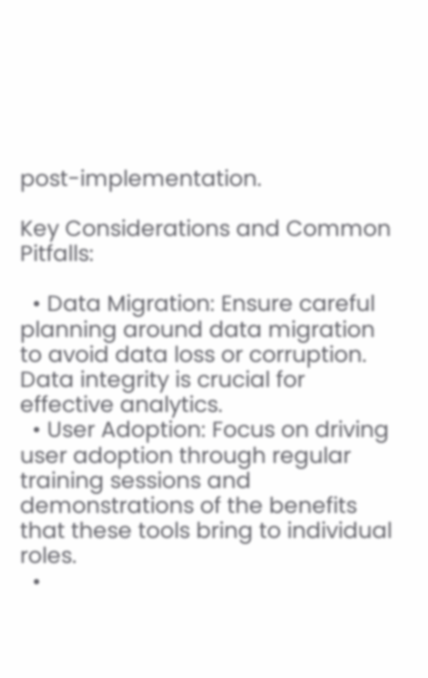post-implementation.

Key Considerations and Common Pitfalls:

  • Data Migration: Ensure careful planning around data migration to avoid data loss or corruption. Data integrity is crucial for effective analytics.
  • User Adoption: Focus on driving user adoption through regular training sessions and demonstrations of the benefits that these tools bring to individual roles.
  •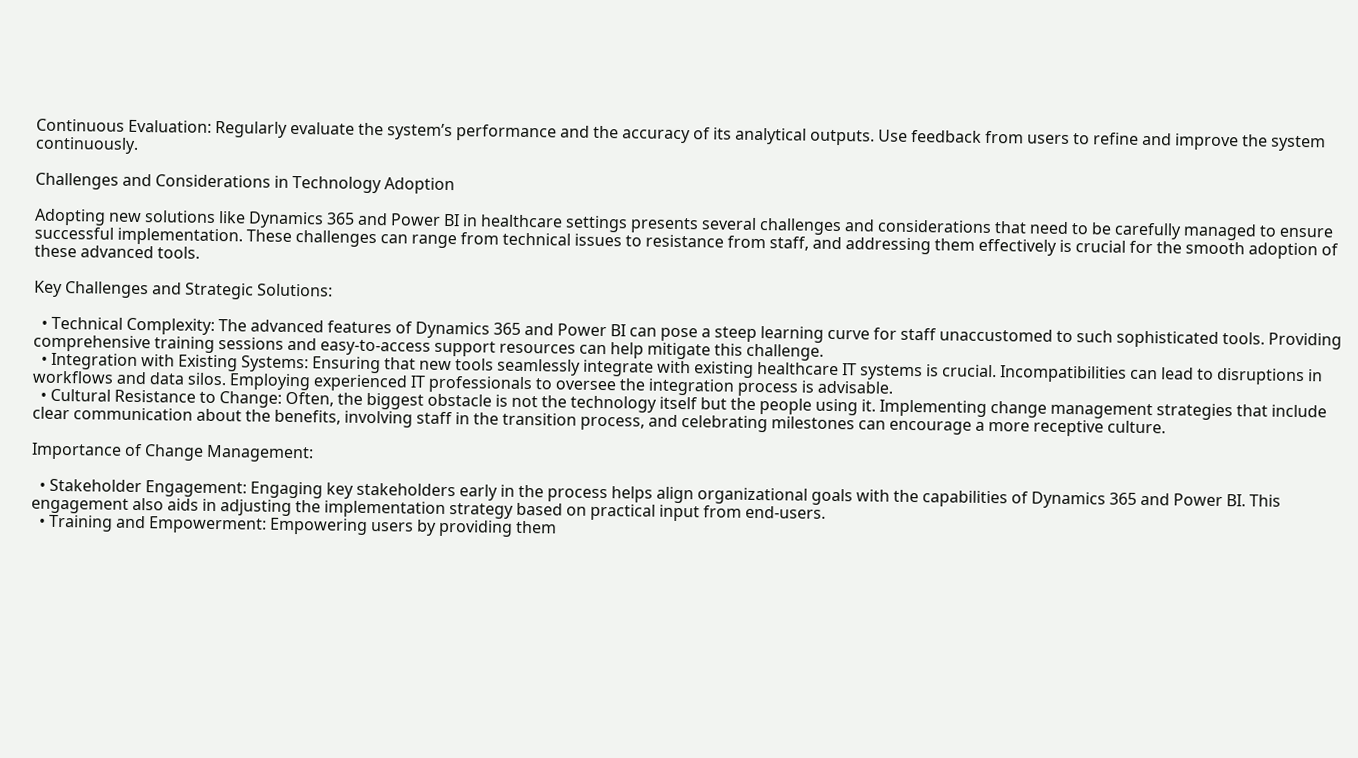Continuous Evaluation: Regularly evaluate the system’s performance and the accuracy of its analytical outputs. Use feedback from users to refine and improve the system continuously.

Challenges and Considerations in Technology Adoption

Adopting new solutions like Dynamics 365 and Power BI in healthcare settings presents several challenges and considerations that need to be carefully managed to ensure successful implementation. These challenges can range from technical issues to resistance from staff, and addressing them effectively is crucial for the smooth adoption of these advanced tools.

Key Challenges and Strategic Solutions:

  • Technical Complexity: The advanced features of Dynamics 365 and Power BI can pose a steep learning curve for staff unaccustomed to such sophisticated tools. Providing comprehensive training sessions and easy-to-access support resources can help mitigate this challenge.
  • Integration with Existing Systems: Ensuring that new tools seamlessly integrate with existing healthcare IT systems is crucial. Incompatibilities can lead to disruptions in workflows and data silos. Employing experienced IT professionals to oversee the integration process is advisable.
  • Cultural Resistance to Change: Often, the biggest obstacle is not the technology itself but the people using it. Implementing change management strategies that include clear communication about the benefits, involving staff in the transition process, and celebrating milestones can encourage a more receptive culture.

Importance of Change Management:

  • Stakeholder Engagement: Engaging key stakeholders early in the process helps align organizational goals with the capabilities of Dynamics 365 and Power BI. This engagement also aids in adjusting the implementation strategy based on practical input from end-users.
  • Training and Empowerment: Empowering users by providing them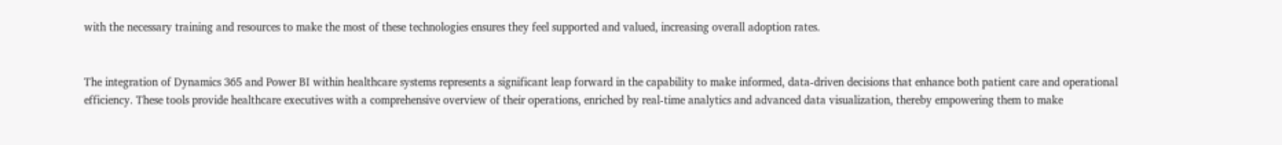with the necessary training and resources to make the most of these technologies ensures they feel supported and valued, increasing overall adoption rates.


The integration of Dynamics 365 and Power BI within healthcare systems represents a significant leap forward in the capability to make informed, data-driven decisions that enhance both patient care and operational efficiency. These tools provide healthcare executives with a comprehensive overview of their operations, enriched by real-time analytics and advanced data visualization, thereby empowering them to make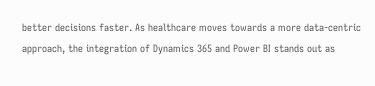better decisions faster. As healthcare moves towards a more data-centric approach, the integration of Dynamics 365 and Power BI stands out as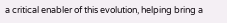a critical enabler of this evolution, helping bring a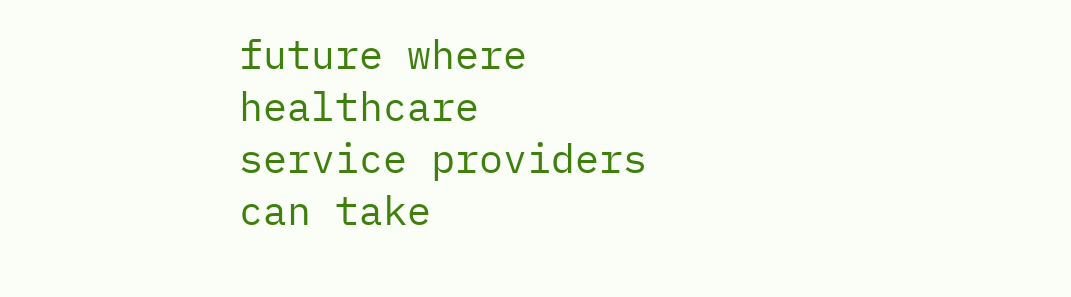future where healthcare service providers can take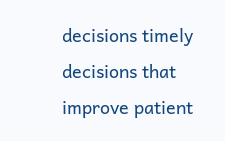decisions timely decisions that improve patient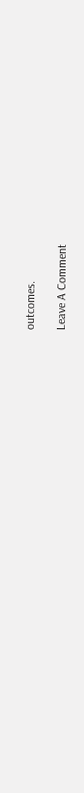outcomes.

Leave A Comment